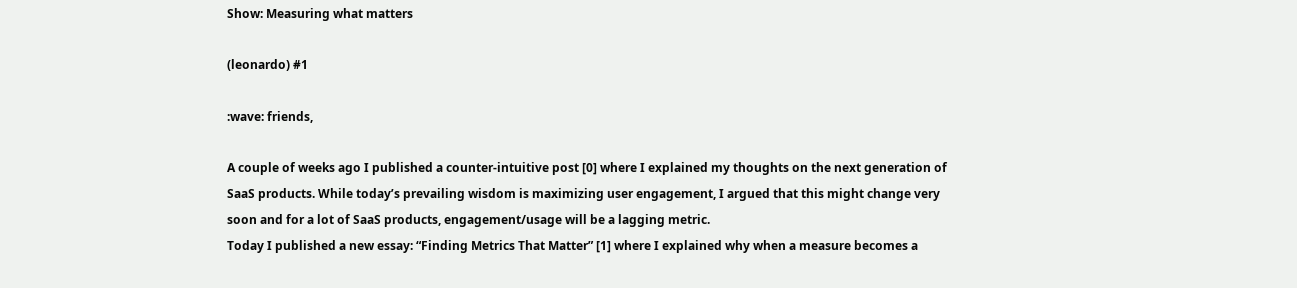Show: Measuring what matters

(leonardo) #1

:wave: friends,

A couple of weeks ago I published a counter-intuitive post [0] where I explained my thoughts on the next generation of SaaS products. While today’s prevailing wisdom is maximizing user engagement, I argued that this might change very soon and for a lot of SaaS products, engagement/usage will be a lagging metric.
Today I published a new essay: “Finding Metrics That Matter” [1] where I explained why when a measure becomes a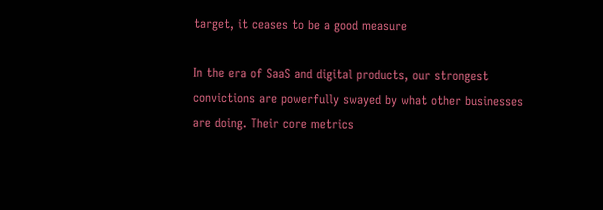target, it ceases to be a good measure

In the era of SaaS and digital products, our strongest convictions are powerfully swayed by what other businesses are doing. Their core metrics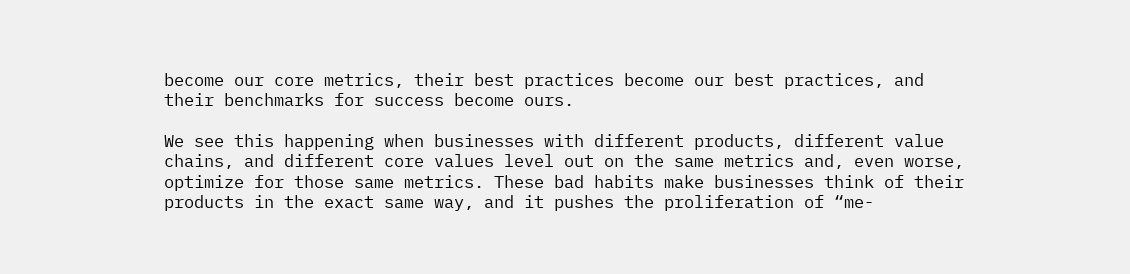become our core metrics, their best practices become our best practices, and their benchmarks for success become ours.

We see this happening when businesses with different products, different value chains, and different core values level out on the same metrics and, even worse, optimize for those same metrics. These bad habits make businesses think of their products in the exact same way, and it pushes the proliferation of “me-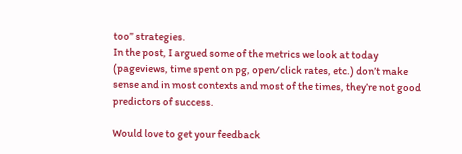too” strategies.
In the post, I argued some of the metrics we look at today (pageviews, time spent on pg, open/click rates, etc.) don’t make sense and in most contexts and most of the times, they’re not good predictors of success.

Would love to get your feedback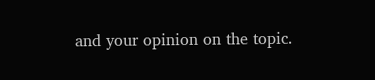and your opinion on the topic.